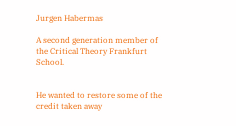Jurgen Habermas

A second generation member of the Critical Theory Frankfurt School.


He wanted to restore some of the credit taken away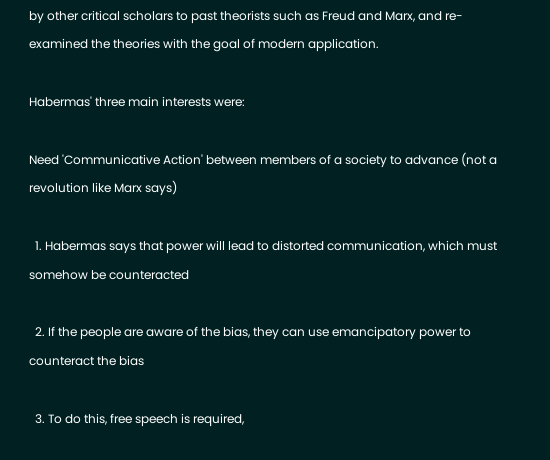by other critical scholars to past theorists such as Freud and Marx, and re-examined the theories with the goal of modern application.

Habermas' three main interests were:

Need 'Communicative Action' between members of a society to advance (not a revolution like Marx says)

  1. Habermas says that power will lead to distorted communication, which must somehow be counteracted

  2. If the people are aware of the bias, they can use emancipatory power to counteract the bias

  3. To do this, free speech is required,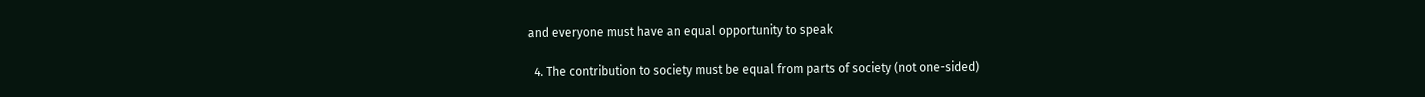and everyone must have an equal opportunity to speak

  4. The contribution to society must be equal from parts of society (not one-sided)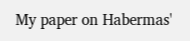My paper on Habermas'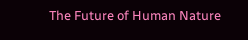The Future of Human Nature